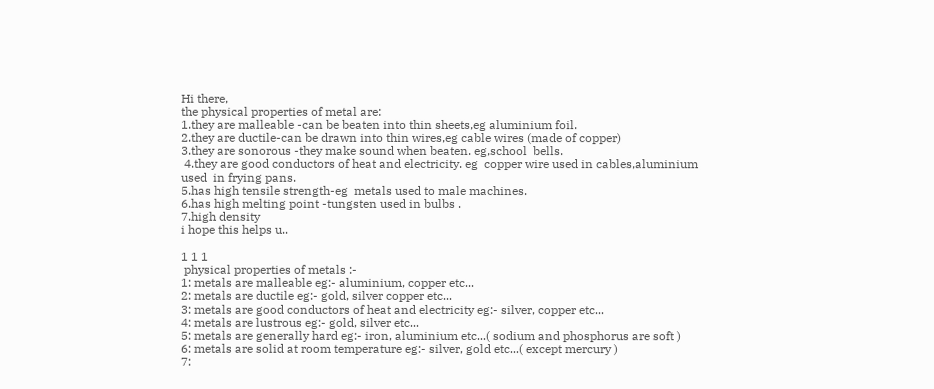Hi there,
the physical properties of metal are:
1.they are malleable -can be beaten into thin sheets,eg aluminium foil.
2.they are ductile-can be drawn into thin wires,eg cable wires (made of copper)
3.they are sonorous -they make sound when beaten. eg,school  bells.
 4.they are good conductors of heat and electricity. eg  copper wire used in cables,aluminium used  in frying pans.
5.has high tensile strength-eg  metals used to male machines.
6.has high melting point -tungsten used in bulbs .
7.high density
i hope this helps u..

1 1 1
 physical properties of metals :-
1: metals are malleable eg:- aluminium, copper etc...
2: metals are ductile eg:- gold, silver copper etc...
3: metals are good conductors of heat and electricity eg:- silver, copper etc...
4: metals are lustrous eg:- gold, silver etc...
5: metals are generally hard eg:- iron, aluminium etc...( sodium and phosphorus are soft )
6: metals are solid at room temperature eg:- silver, gold etc...( except mercury )
7: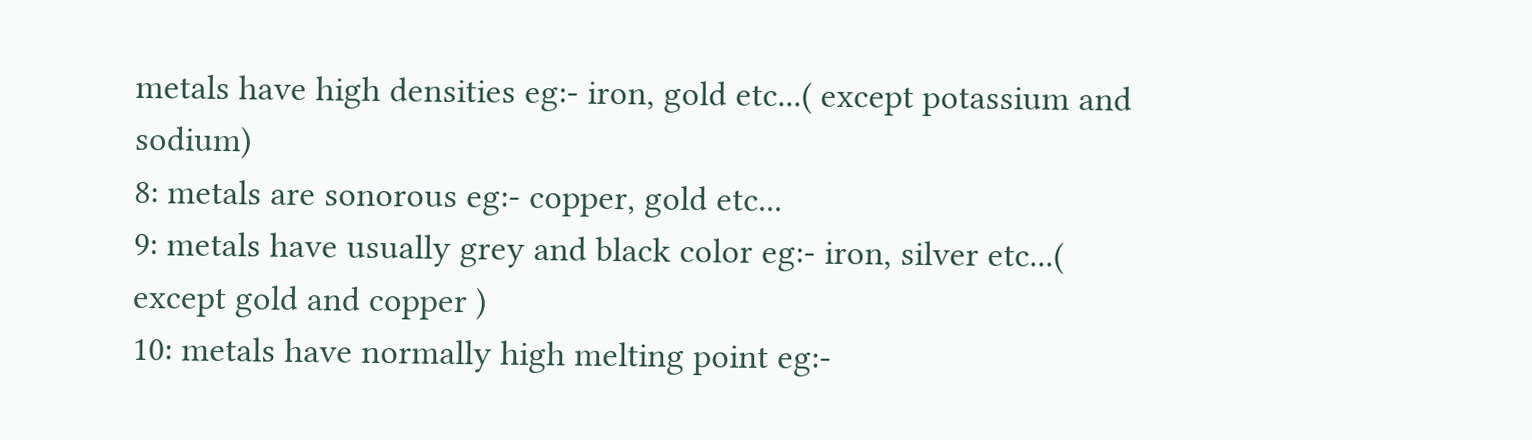metals have high densities eg:- iron, gold etc...( except potassium and sodium)
8: metals are sonorous eg:- copper, gold etc...
9: metals have usually grey and black color eg:- iron, silver etc...( except gold and copper )
10: metals have normally high melting point eg:-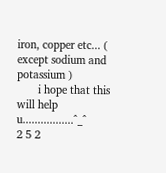iron, copper etc... ( except sodium and potassium )
       i hope that this will help u.................^_^
2 5 2